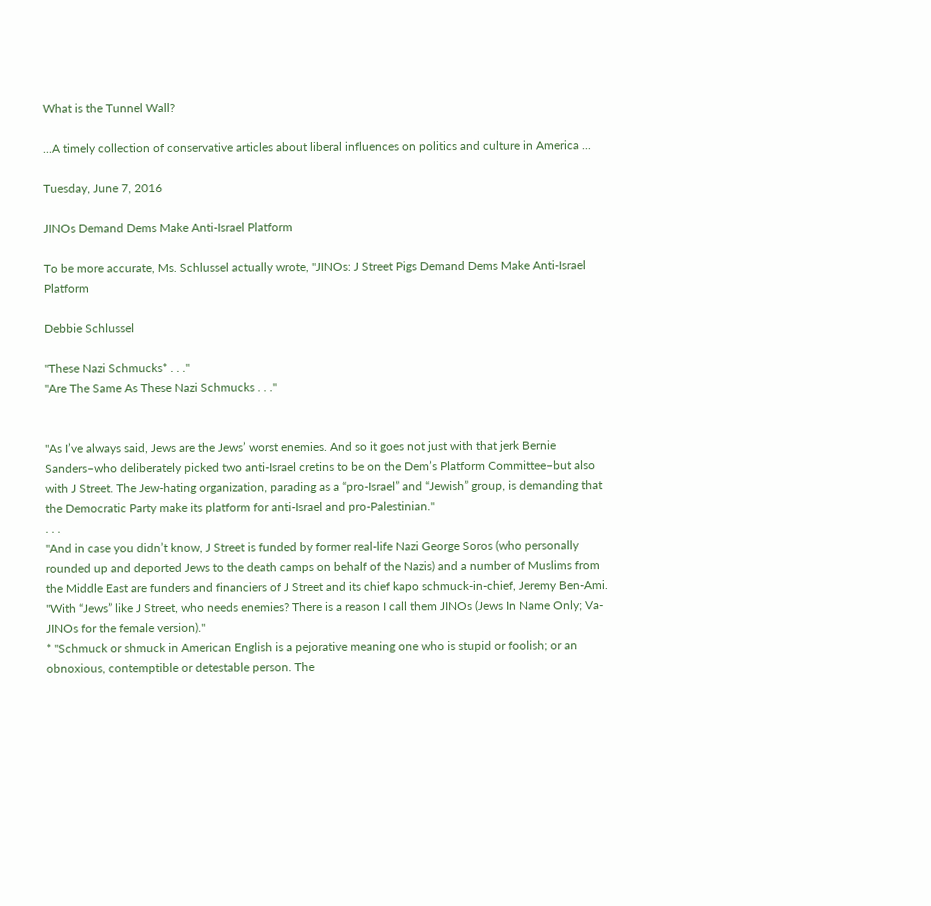What is the Tunnel Wall?

...A timely collection of conservative articles about liberal influences on politics and culture in America ...

Tuesday, June 7, 2016

JINOs Demand Dems Make Anti-Israel Platform

To be more accurate, Ms. Schlussel actually wrote, "JINOs: J Street Pigs Demand Dems Make Anti-Israel Platform

Debbie Schlussel

"These Nazi Schmucks* . . ."
"Are The Same As These Nazi Schmucks . . ."


"As I’ve always said, Jews are the Jews’ worst enemies. And so it goes not just with that jerk Bernie Sanders–who deliberately picked two anti-Israel cretins to be on the Dem’s Platform Committee–but also with J Street. The Jew-hating organization, parading as a “pro-Israel” and “Jewish” group, is demanding that the Democratic Party make its platform for anti-Israel and pro-Palestinian."
. . .
"And in case you didn’t know, J Street is funded by former real-life Nazi George Soros (who personally rounded up and deported Jews to the death camps on behalf of the Nazis) and a number of Muslims from the Middle East are funders and financiers of J Street and its chief kapo schmuck-in-chief, Jeremy Ben-Ami.
"With “Jews” like J Street, who needs enemies? There is a reason I call them JINOs (Jews In Name Only; Va-JINOs for the female version)."
* "Schmuck or shmuck in American English is a pejorative meaning one who is stupid or foolish; or an obnoxious, contemptible or detestable person. The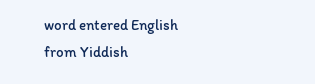word entered English from Yiddish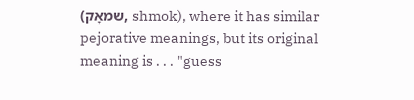(שמאָק, shmok), where it has similar pejorative meanings, but its original meaning is . . . "guess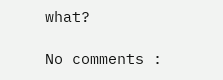what?

No comments :